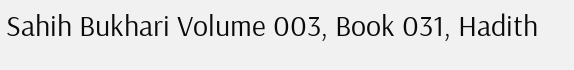Sahih Bukhari Volume 003, Book 031, Hadith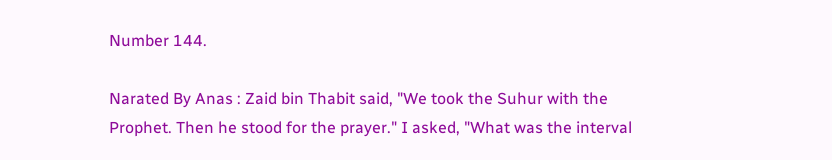Number 144.

Narated By Anas : Zaid bin Thabit said, "We took the Suhur with the Prophet. Then he stood for the prayer." I asked, "What was the interval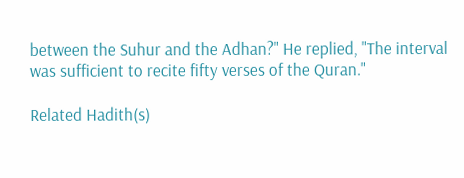between the Suhur and the Adhan?" He replied, "The interval was sufficient to recite fifty verses of the Quran."

Related Hadith(s)